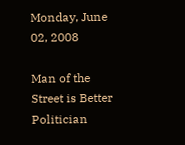Monday, June 02, 2008

Man of the Street is Better Politician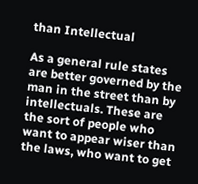than Intellectual

As a general rule states are better governed by the man in the street than by intellectuals. These are the sort of people who want to appear wiser than the laws, who want to get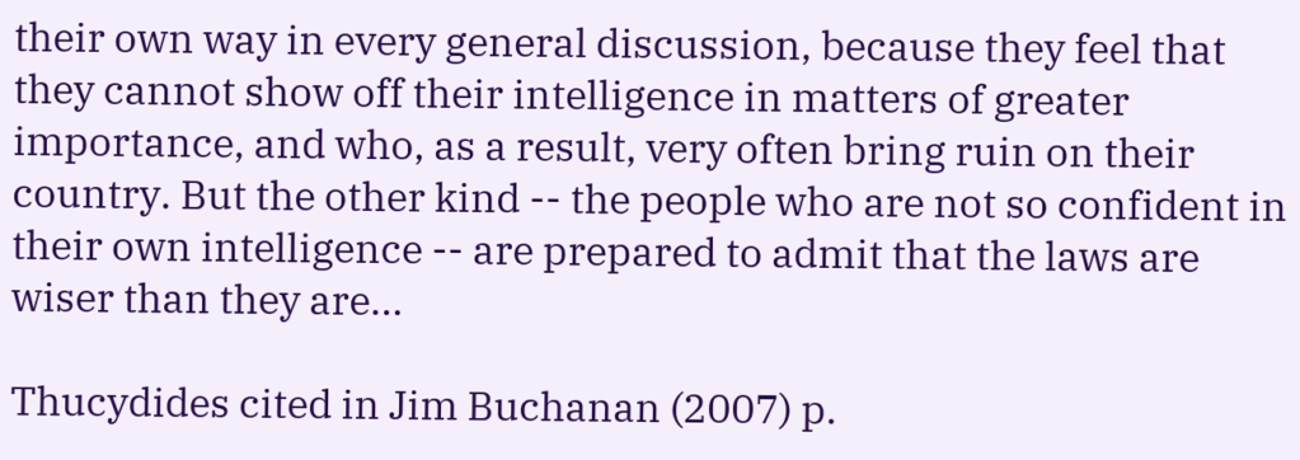their own way in every general discussion, because they feel that they cannot show off their intelligence in matters of greater importance, and who, as a result, very often bring ruin on their country. But the other kind -- the people who are not so confident in their own intelligence -- are prepared to admit that the laws are wiser than they are...

Thucydides cited in Jim Buchanan (2007) p.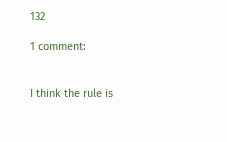132

1 comment:


I think the rule is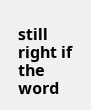still right if the word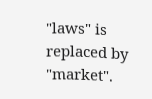"laws" is replaced by "market".